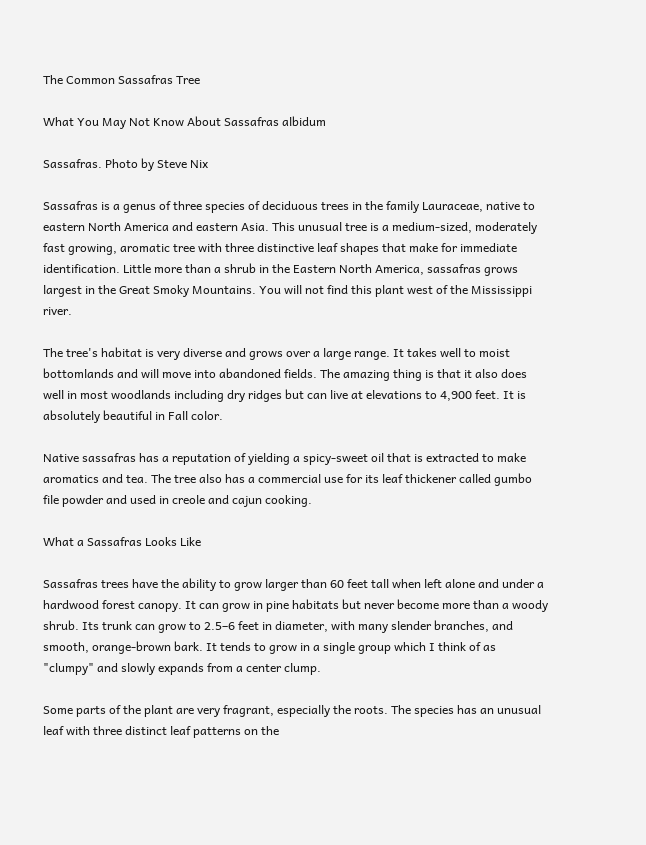The Common Sassafras Tree

What You May Not Know About Sassafras albidum

Sassafras. Photo by Steve Nix

Sassafras is a genus of three species of deciduous trees in the family Lauraceae, native to eastern North America and eastern Asia. This unusual tree is a medium-sized, moderately fast growing, aromatic tree with three distinctive leaf shapes that make for immediate identification. Little more than a shrub in the Eastern North America, sassafras grows largest in the Great Smoky Mountains. You will not find this plant west of the Mississippi river.

The tree's habitat is very diverse and grows over a large range. It takes well to moist bottomlands and will move into abandoned fields. The amazing thing is that it also does well in most woodlands including dry ridges but can live at elevations to 4,900 feet. It is absolutely beautiful in Fall color.

Native sassafras has a reputation of yielding a spicy-sweet oil that is extracted to make aromatics and tea. The tree also has a commercial use for its leaf thickener called gumbo file powder and used in creole and cajun cooking.

What a Sassafras Looks Like

Sassafras trees have the ability to grow larger than 60 feet tall when left alone and under a hardwood forest canopy. It can grow in pine habitats but never become more than a woody shrub. Its trunk can grow to 2.5–6 feet in diameter, with many slender branches, and smooth, orange-brown bark. It tends to grow in a single group which I think of as "clumpy" and slowly expands from a center clump.

Some parts of the plant are very fragrant, especially the roots. The species has an unusual leaf with three distinct leaf patterns on the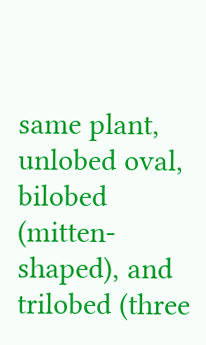same plant, unlobed oval, bilobed (mitten-shaped), and trilobed (three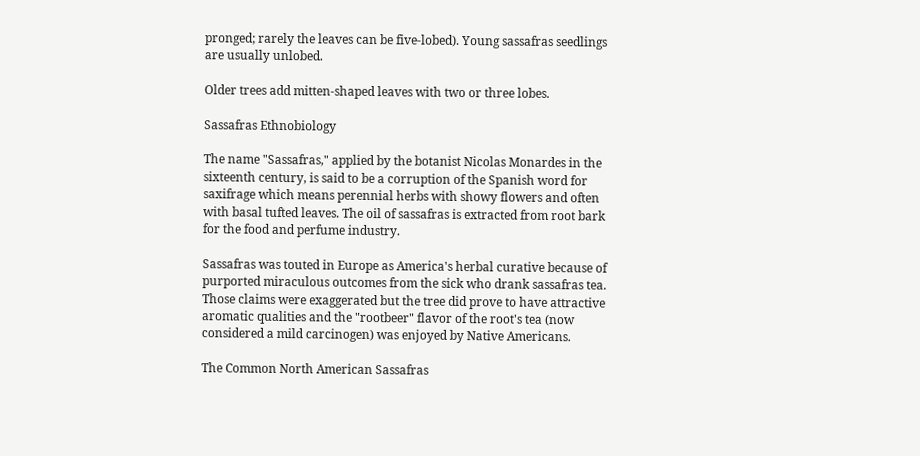pronged; rarely the leaves can be five-lobed). Young sassafras seedlings are usually unlobed.

Older trees add mitten-shaped leaves with two or three lobes.

Sassafras Ethnobiology

The name "Sassafras," applied by the botanist Nicolas Monardes in the sixteenth century, is said to be a corruption of the Spanish word for saxifrage which means perennial herbs with showy flowers and often with basal tufted leaves. The oil of sassafras is extracted from root bark for the food and perfume industry.

Sassafras was touted in Europe as America's herbal curative because of purported miraculous outcomes from the sick who drank sassafras tea. Those claims were exaggerated but the tree did prove to have attractive aromatic qualities and the "rootbeer" flavor of the root's tea (now considered a mild carcinogen) was enjoyed by Native Americans.

The Common North American Sassafras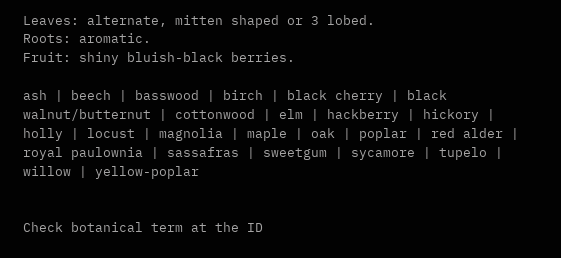Leaves: alternate, mitten shaped or 3 lobed.
Roots: aromatic.
Fruit: shiny bluish-black berries.

ash | beech | basswood | birch | black cherry | black walnut/butternut | cottonwood | elm | hackberry | hickory | holly | locust | magnolia | maple | oak | poplar | red alder | royal paulownia | sassafras | sweetgum | sycamore | tupelo | willow | yellow-poplar


Check botanical term at the ID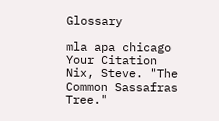Glossary

mla apa chicago
Your Citation
Nix, Steve. "The Common Sassafras Tree."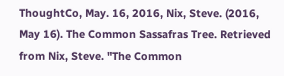ThoughtCo, May. 16, 2016, Nix, Steve. (2016, May 16). The Common Sassafras Tree. Retrieved from Nix, Steve. "The Common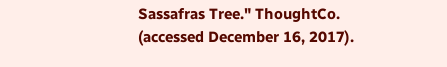Sassafras Tree." ThoughtCo. (accessed December 16, 2017).